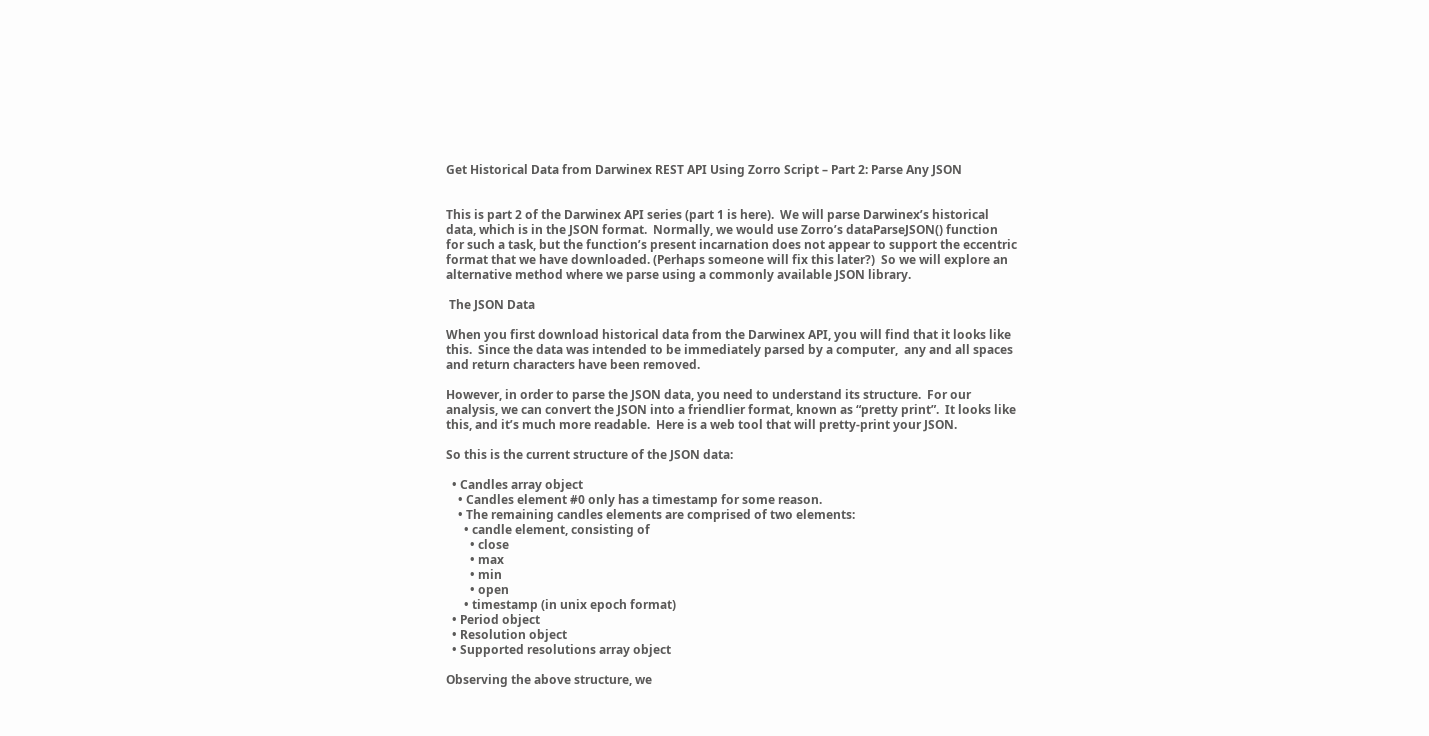Get Historical Data from Darwinex REST API Using Zorro Script – Part 2: Parse Any JSON


This is part 2 of the Darwinex API series (part 1 is here).  We will parse Darwinex’s historical data, which is in the JSON format.  Normally, we would use Zorro’s dataParseJSON() function for such a task, but the function’s present incarnation does not appear to support the eccentric format that we have downloaded. (Perhaps someone will fix this later?)  So we will explore an alternative method where we parse using a commonly available JSON library.

 The JSON Data

When you first download historical data from the Darwinex API, you will find that it looks like this.  Since the data was intended to be immediately parsed by a computer,  any and all spaces and return characters have been removed.

However, in order to parse the JSON data, you need to understand its structure.  For our analysis, we can convert the JSON into a friendlier format, known as “pretty print”.  It looks like this, and it’s much more readable.  Here is a web tool that will pretty-print your JSON.

So this is the current structure of the JSON data:

  • Candles array object
    • Candles element #0 only has a timestamp for some reason.
    • The remaining candles elements are comprised of two elements:
      • candle element, consisting of
        • close
        • max
        • min
        • open
      • timestamp (in unix epoch format)
  • Period object
  • Resolution object
  • Supported resolutions array object

Observing the above structure, we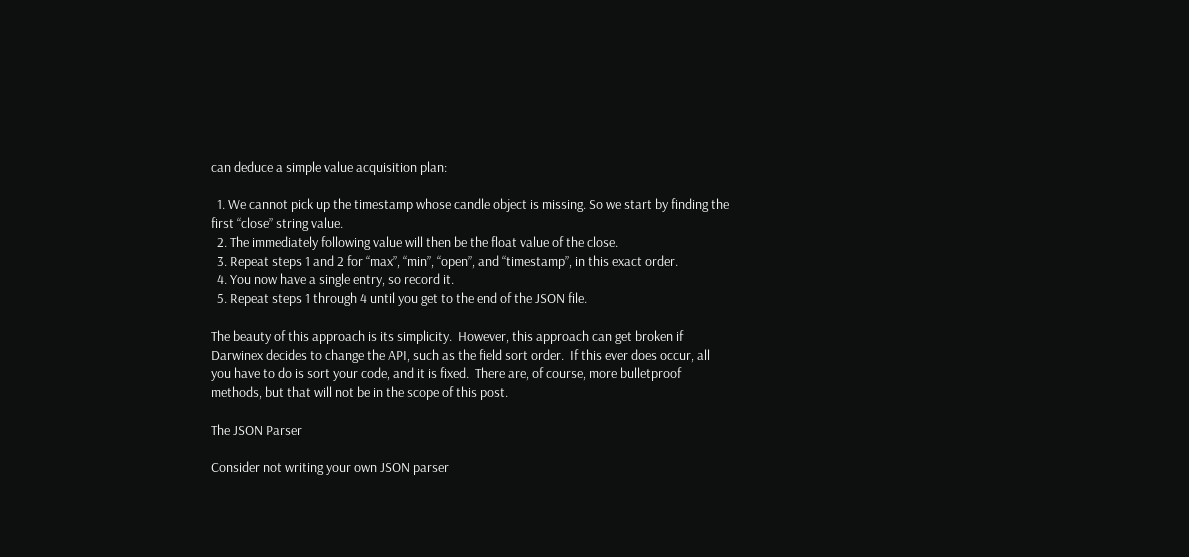can deduce a simple value acquisition plan:

  1. We cannot pick up the timestamp whose candle object is missing. So we start by finding the first “close” string value.
  2. The immediately following value will then be the float value of the close.
  3. Repeat steps 1 and 2 for “max”, “min”, “open”, and “timestamp”, in this exact order.
  4. You now have a single entry, so record it.
  5. Repeat steps 1 through 4 until you get to the end of the JSON file.

The beauty of this approach is its simplicity.  However, this approach can get broken if Darwinex decides to change the API, such as the field sort order.  If this ever does occur, all you have to do is sort your code, and it is fixed.  There are, of course, more bulletproof methods, but that will not be in the scope of this post.

The JSON Parser

Consider not writing your own JSON parser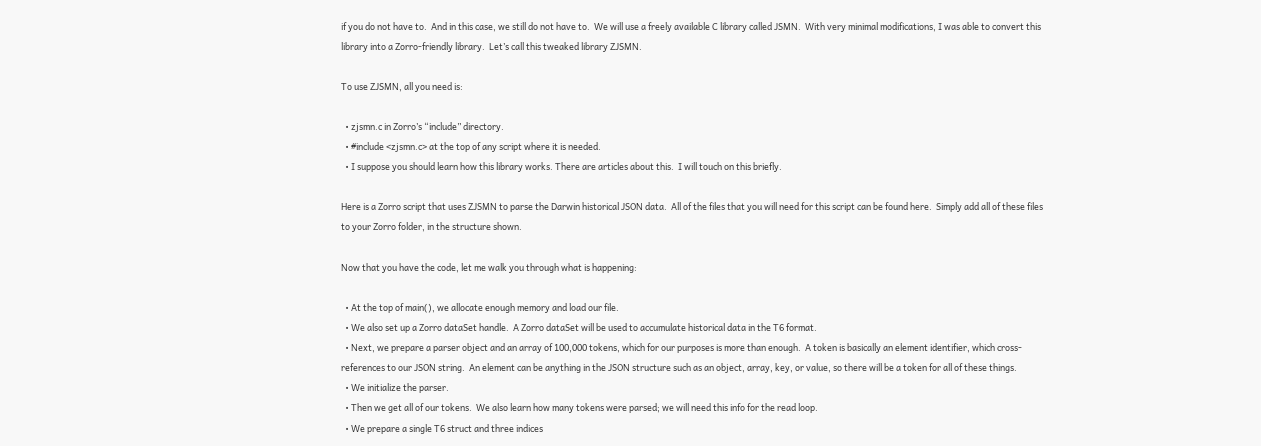if you do not have to.  And in this case, we still do not have to.  We will use a freely available C library called JSMN.  With very minimal modifications, I was able to convert this library into a Zorro-friendly library.  Let’s call this tweaked library ZJSMN.

To use ZJSMN, all you need is:

  • zjsmn.c in Zorro’s “include” directory.
  • #include <zjsmn.c> at the top of any script where it is needed.
  • I suppose you should learn how this library works. There are articles about this.  I will touch on this briefly.

Here is a Zorro script that uses ZJSMN to parse the Darwin historical JSON data.  All of the files that you will need for this script can be found here.  Simply add all of these files to your Zorro folder, in the structure shown.

Now that you have the code, let me walk you through what is happening:

  • At the top of main(), we allocate enough memory and load our file.
  • We also set up a Zorro dataSet handle.  A Zorro dataSet will be used to accumulate historical data in the T6 format.
  • Next, we prepare a parser object and an array of 100,000 tokens, which for our purposes is more than enough.  A token is basically an element identifier, which cross-references to our JSON string.  An element can be anything in the JSON structure such as an object, array, key, or value, so there will be a token for all of these things.
  • We initialize the parser.
  • Then we get all of our tokens.  We also learn how many tokens were parsed; we will need this info for the read loop.
  • We prepare a single T6 struct and three indices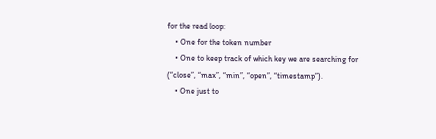for the read loop:
    • One for the token number
    • One to keep track of which key we are searching for (“close”, “max”, “min”, “open”, “timestamp”).
    • One just to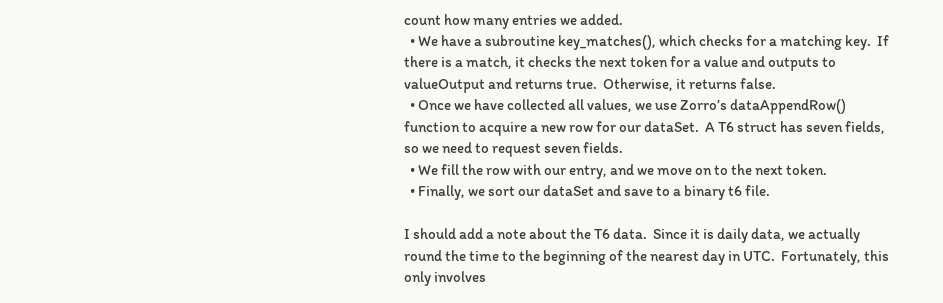count how many entries we added.
  • We have a subroutine key_matches(), which checks for a matching key.  If there is a match, it checks the next token for a value and outputs to valueOutput and returns true.  Otherwise, it returns false.
  • Once we have collected all values, we use Zorro’s dataAppendRow() function to acquire a new row for our dataSet.  A T6 struct has seven fields, so we need to request seven fields.
  • We fill the row with our entry, and we move on to the next token.
  • Finally, we sort our dataSet and save to a binary t6 file.

I should add a note about the T6 data.  Since it is daily data, we actually round the time to the beginning of the nearest day in UTC.  Fortunately, this only involves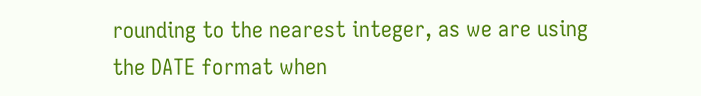rounding to the nearest integer, as we are using the DATE format when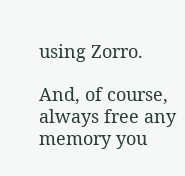using Zorro.

And, of course, always free any memory you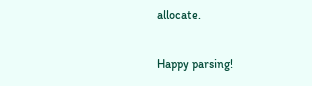allocate.

Happy parsing!